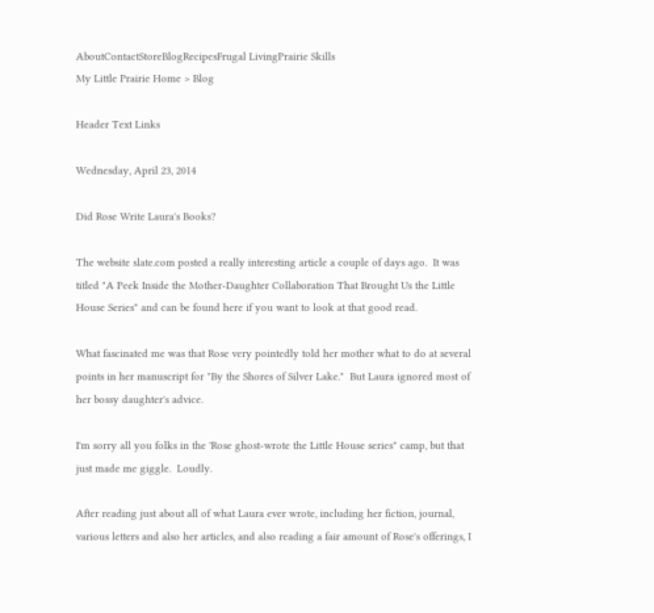AboutContactStoreBlogRecipesFrugal LivingPrairie Skills
My Little Prairie Home > Blog

Header Text Links

Wednesday, April 23, 2014

Did Rose Write Laura's Books?

The website slate.com posted a really interesting article a couple of days ago.  It was titled "A Peek Inside the Mother-Daughter Collaboration That Brought Us the Little House Series" and can be found here if you want to look at that good read.

What fascinated me was that Rose very pointedly told her mother what to do at several points in her manuscript for "By the Shores of Silver Lake."  But Laura ignored most of her bossy daughter's advice.

I'm sorry all you folks in the 'Rose ghost-wrote the Little House series" camp, but that just made me giggle.  Loudly.

After reading just about all of what Laura ever wrote, including her fiction, journal, various letters and also her articles, and also reading a fair amount of Rose's offerings, I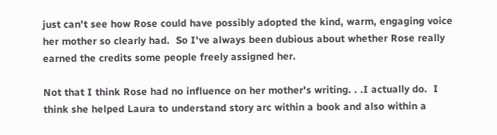just can't see how Rose could have possibly adopted the kind, warm, engaging voice her mother so clearly had.  So I've always been dubious about whether Rose really earned the credits some people freely assigned her.

Not that I think Rose had no influence on her mother's writing. . .I actually do.  I think she helped Laura to understand story arc within a book and also within a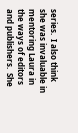series.  I also think she was invaluable in mentoring Laura in the ways of editors and publishers.  She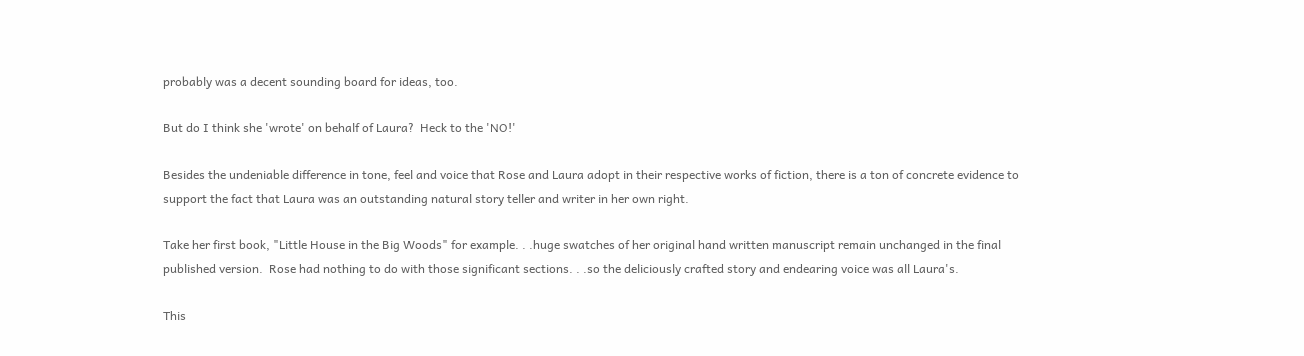probably was a decent sounding board for ideas, too.

But do I think she 'wrote' on behalf of Laura?  Heck to the 'NO!'

Besides the undeniable difference in tone, feel and voice that Rose and Laura adopt in their respective works of fiction, there is a ton of concrete evidence to support the fact that Laura was an outstanding natural story teller and writer in her own right.

Take her first book, "Little House in the Big Woods" for example. . .huge swatches of her original hand written manuscript remain unchanged in the final published version.  Rose had nothing to do with those significant sections. . .so the deliciously crafted story and endearing voice was all Laura's.

This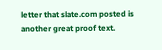letter that slate.com posted is another great proof text.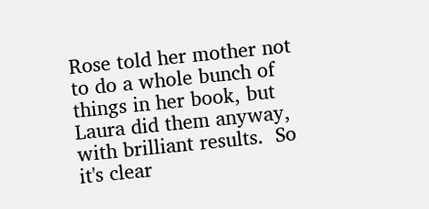Rose told her mother not to do a whole bunch of things in her book, but Laura did them anyway, with brilliant results.  So it's clear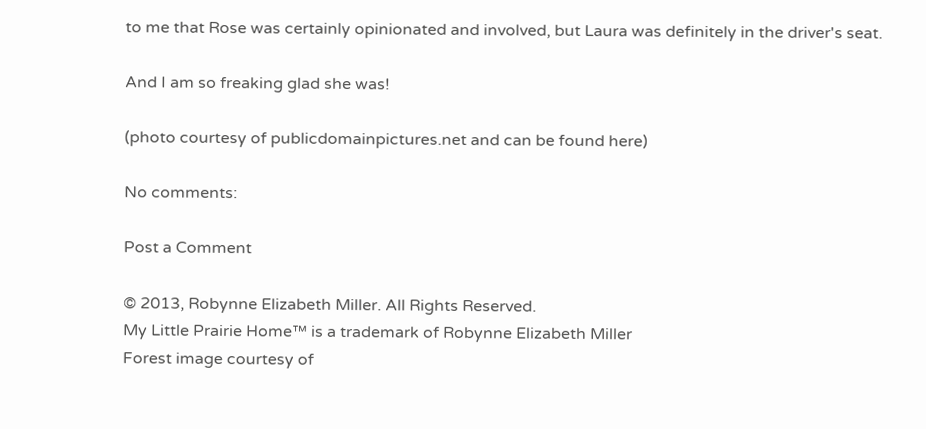to me that Rose was certainly opinionated and involved, but Laura was definitely in the driver's seat.

And I am so freaking glad she was!

(photo courtesy of publicdomainpictures.net and can be found here)

No comments:

Post a Comment

© 2013, Robynne Elizabeth Miller. All Rights Reserved.
My Little Prairie Home™ is a trademark of Robynne Elizabeth Miller
Forest image courtesy of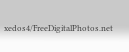xedos4/FreeDigitalPhotos.net